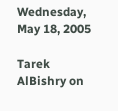Wednesday, May 18, 2005

Tarek AlBishry on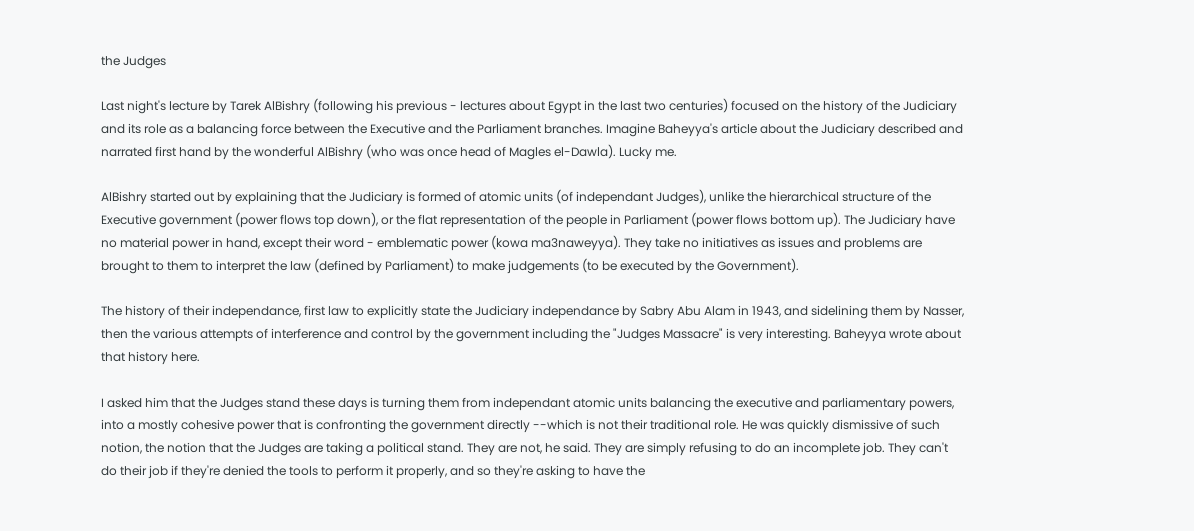the Judges

Last night's lecture by Tarek AlBishry (following his previous - lectures about Egypt in the last two centuries) focused on the history of the Judiciary and its role as a balancing force between the Executive and the Parliament branches. Imagine Baheyya's article about the Judiciary described and narrated first hand by the wonderful AlBishry (who was once head of Magles el-Dawla). Lucky me.

AlBishry started out by explaining that the Judiciary is formed of atomic units (of independant Judges), unlike the hierarchical structure of the Executive government (power flows top down), or the flat representation of the people in Parliament (power flows bottom up). The Judiciary have no material power in hand, except their word - emblematic power (kowa ma3naweyya). They take no initiatives as issues and problems are brought to them to interpret the law (defined by Parliament) to make judgements (to be executed by the Government).

The history of their independance, first law to explicitly state the Judiciary independance by Sabry Abu Alam in 1943, and sidelining them by Nasser, then the various attempts of interference and control by the government including the "Judges Massacre" is very interesting. Baheyya wrote about that history here.

I asked him that the Judges stand these days is turning them from independant atomic units balancing the executive and parliamentary powers, into a mostly cohesive power that is confronting the government directly --which is not their traditional role. He was quickly dismissive of such notion, the notion that the Judges are taking a political stand. They are not, he said. They are simply refusing to do an incomplete job. They can't do their job if they're denied the tools to perform it properly, and so they're asking to have the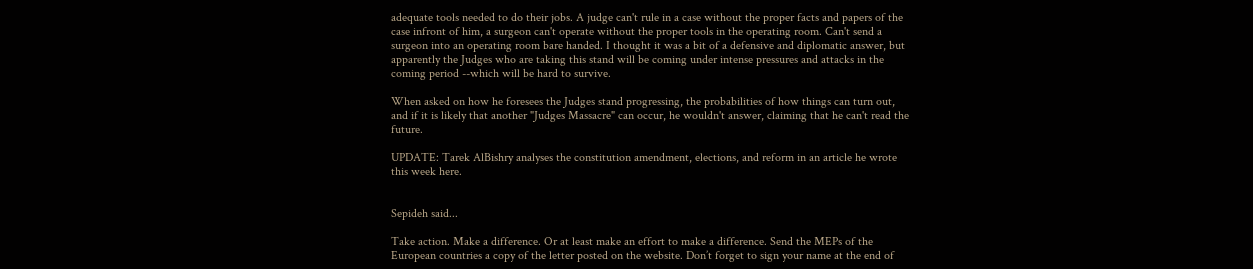adequate tools needed to do their jobs. A judge can't rule in a case without the proper facts and papers of the case infront of him, a surgeon can't operate without the proper tools in the operating room. Can't send a surgeon into an operating room bare handed. I thought it was a bit of a defensive and diplomatic answer, but apparently the Judges who are taking this stand will be coming under intense pressures and attacks in the coming period --which will be hard to survive.

When asked on how he foresees the Judges stand progressing, the probabilities of how things can turn out, and if it is likely that another "Judges Massacre" can occur, he wouldn't answer, claiming that he can't read the future.

UPDATE: Tarek AlBishry analyses the constitution amendment, elections, and reform in an article he wrote this week here.


Sepideh said...

Take action. Make a difference. Or at least make an effort to make a difference. Send the MEPs of the European countries a copy of the letter posted on the website. Don’t forget to sign your name at the end of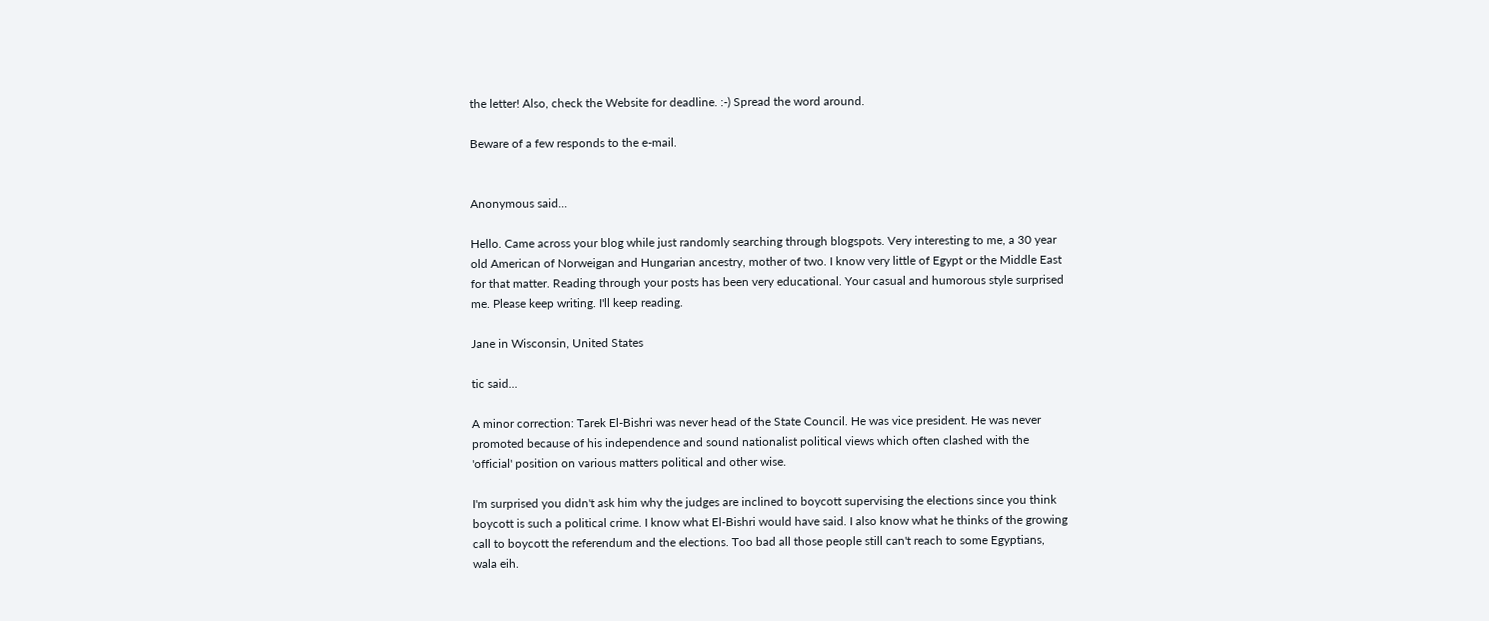the letter! Also, check the Website for deadline. :-) Spread the word around.

Beware of a few responds to the e-mail.


Anonymous said...

Hello. Came across your blog while just randomly searching through blogspots. Very interesting to me, a 30 year old American of Norweigan and Hungarian ancestry, mother of two. I know very little of Egypt or the Middle East for that matter. Reading through your posts has been very educational. Your casual and humorous style surprised me. Please keep writing. I'll keep reading.

Jane in Wisconsin, United States

tic said...

A minor correction: Tarek El-Bishri was never head of the State Council. He was vice president. He was never promoted because of his independence and sound nationalist political views which often clashed with the 'official' position on various matters political and other wise.

I'm surprised you didn't ask him why the judges are inclined to boycott supervising the elections since you think boycott is such a political crime. I know what El-Bishri would have said. I also know what he thinks of the growing call to boycott the referendum and the elections. Too bad all those people still can't reach to some Egyptians, wala eih.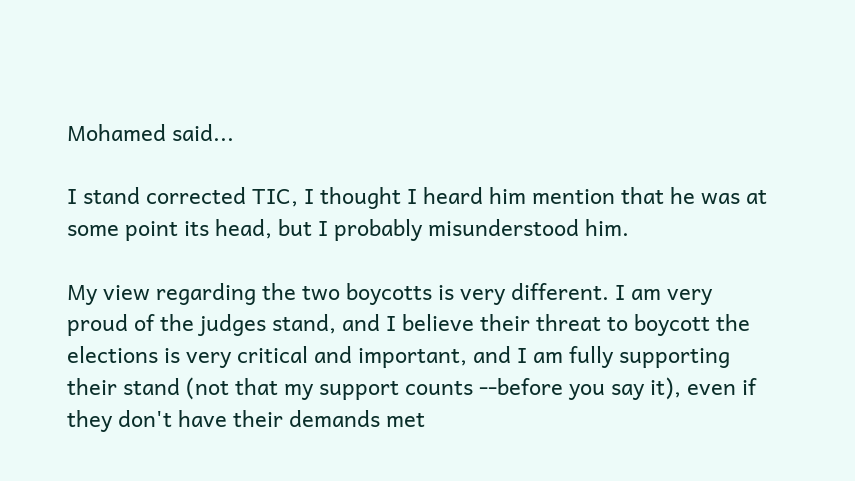Mohamed said...

I stand corrected TIC, I thought I heard him mention that he was at some point its head, but I probably misunderstood him.

My view regarding the two boycotts is very different. I am very proud of the judges stand, and I believe their threat to boycott the elections is very critical and important, and I am fully supporting their stand (not that my support counts --before you say it), even if they don't have their demands met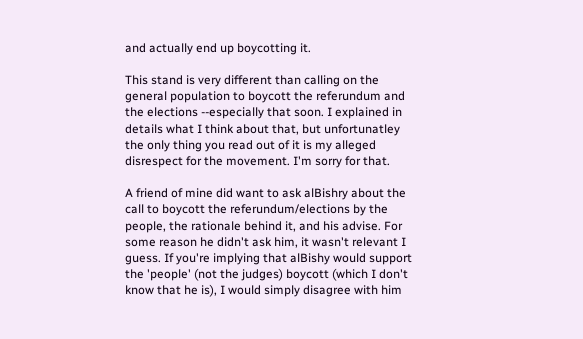and actually end up boycotting it.

This stand is very different than calling on the general population to boycott the referundum and the elections --especially that soon. I explained in details what I think about that, but unfortunatley the only thing you read out of it is my alleged disrespect for the movement. I'm sorry for that.

A friend of mine did want to ask alBishry about the call to boycott the referundum/elections by the people, the rationale behind it, and his advise. For some reason he didn't ask him, it wasn't relevant I guess. If you're implying that alBishy would support the 'people' (not the judges) boycott (which I don't know that he is), I would simply disagree with him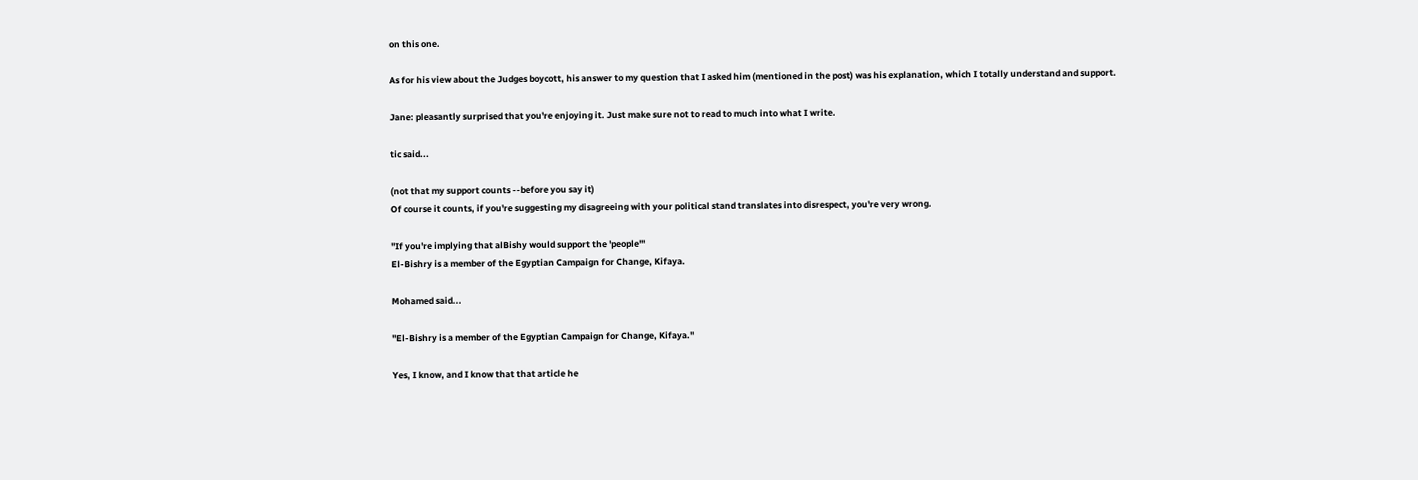on this one.

As for his view about the Judges boycott, his answer to my question that I asked him (mentioned in the post) was his explanation, which I totally understand and support.

Jane: pleasantly surprised that you're enjoying it. Just make sure not to read to much into what I write.

tic said...

(not that my support counts --before you say it)
Of course it counts, if you're suggesting my disagreeing with your political stand translates into disrespect, you're very wrong.

"If you're implying that alBishy would support the 'people'"
El-Bishry is a member of the Egyptian Campaign for Change, Kifaya.

Mohamed said...

"El-Bishry is a member of the Egyptian Campaign for Change, Kifaya."

Yes, I know, and I know that that article he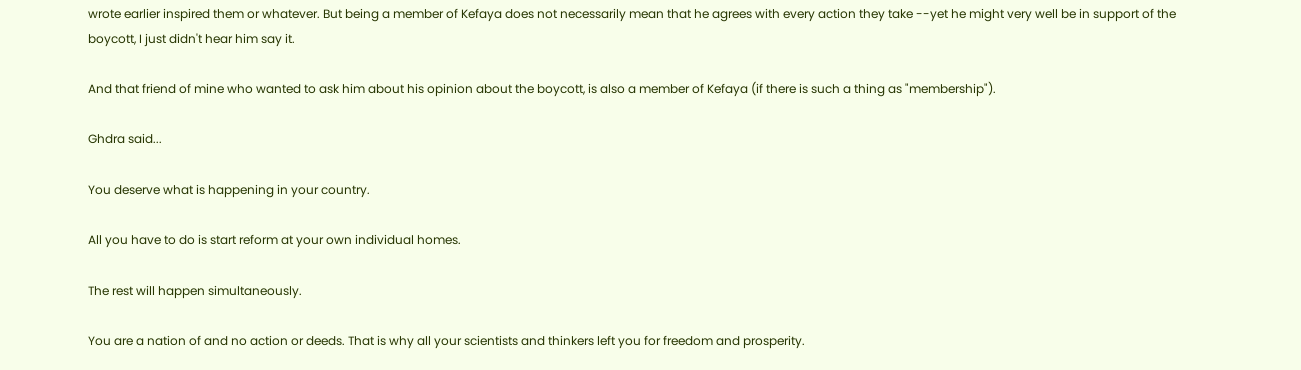wrote earlier inspired them or whatever. But being a member of Kefaya does not necessarily mean that he agrees with every action they take --yet he might very well be in support of the boycott, I just didn't hear him say it.

And that friend of mine who wanted to ask him about his opinion about the boycott, is also a member of Kefaya (if there is such a thing as "membership").

Ghdra said...

You deserve what is happening in your country.

All you have to do is start reform at your own individual homes.

The rest will happen simultaneously.

You are a nation of and no action or deeds. That is why all your scientists and thinkers left you for freedom and prosperity.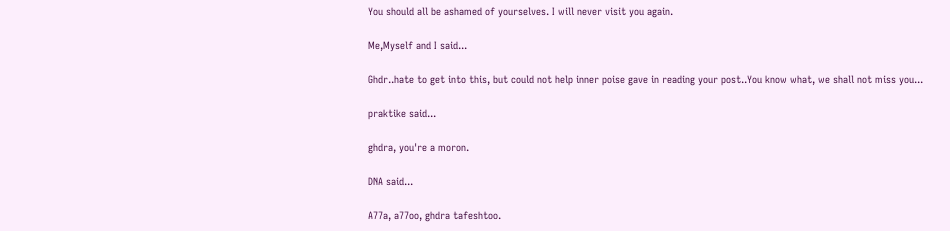You should all be ashamed of yourselves. I will never visit you again.

Me,Myself and I said...

Ghdr..hate to get into this, but could not help inner poise gave in reading your post..You know what, we shall not miss you...

praktike said...

ghdra, you're a moron.

DNA said...

A77a, a77oo, ghdra tafeshtoo.